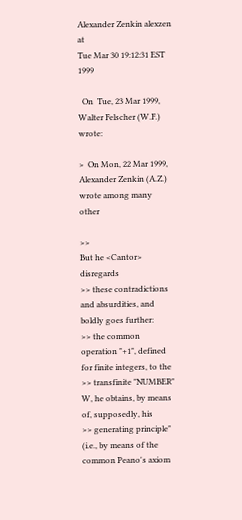Alexander Zenkin alexzen at
Tue Mar 30 19:12:31 EST 1999

  On  Tue, 23 Mar 1999, Walter Felscher (W.F.) wrote:

>  On Mon, 22 Mar 1999, Alexander Zenkin (A.Z.) wrote among many other

>>                                         But he <Cantor> disregards
>> these contradictions and absurdities, and boldly goes further:
>> the common operation "+1", defined for finite integers, to the
>> transfinite "NUMBER" W, he obtains, by means of, supposedly, his
>> generating principle" (i.e., by means of the common Peano's axiom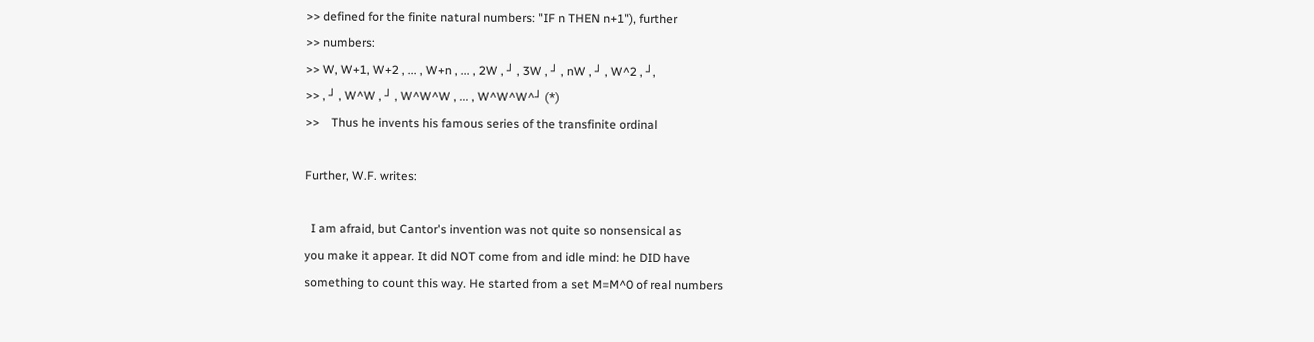>> defined for the finite natural numbers: "IF n THEN n+1"), further
>> numbers:
>> W, W+1, W+2 , ... , W+n , ... , 2W , ┘ , 3W , ┘ , nW , ┘ , W^2 , ┘,
>> , ┘ , W^W , ┘ , W^W^W , ... , W^W^W^┘ (*)
>>    Thus he invents his famous series of the transfinite ordinal

Further, W.F. writes:

  I am afraid, but Cantor's invention was not quite so nonsensical as
you make it appear. It did NOT come from and idle mind: he DID have
something to count this way. He started from a set M=M^0 of real numbers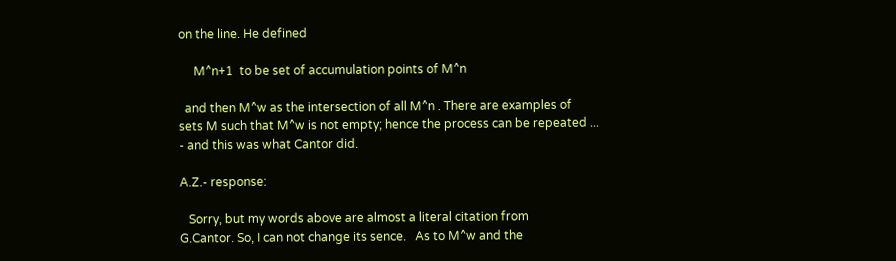on the line. He defined

     M^n+1  to be set of accumulation points of M^n

  and then M^w as the intersection of all M^n . There are examples of
sets M such that M^w is not empty; hence the process can be repeated ...
- and this was what Cantor did.

A.Z.- response:

   Sorry, but my words above are almost a literal citation from
G.Cantor. So, I can not change its sence.   As to M^w and the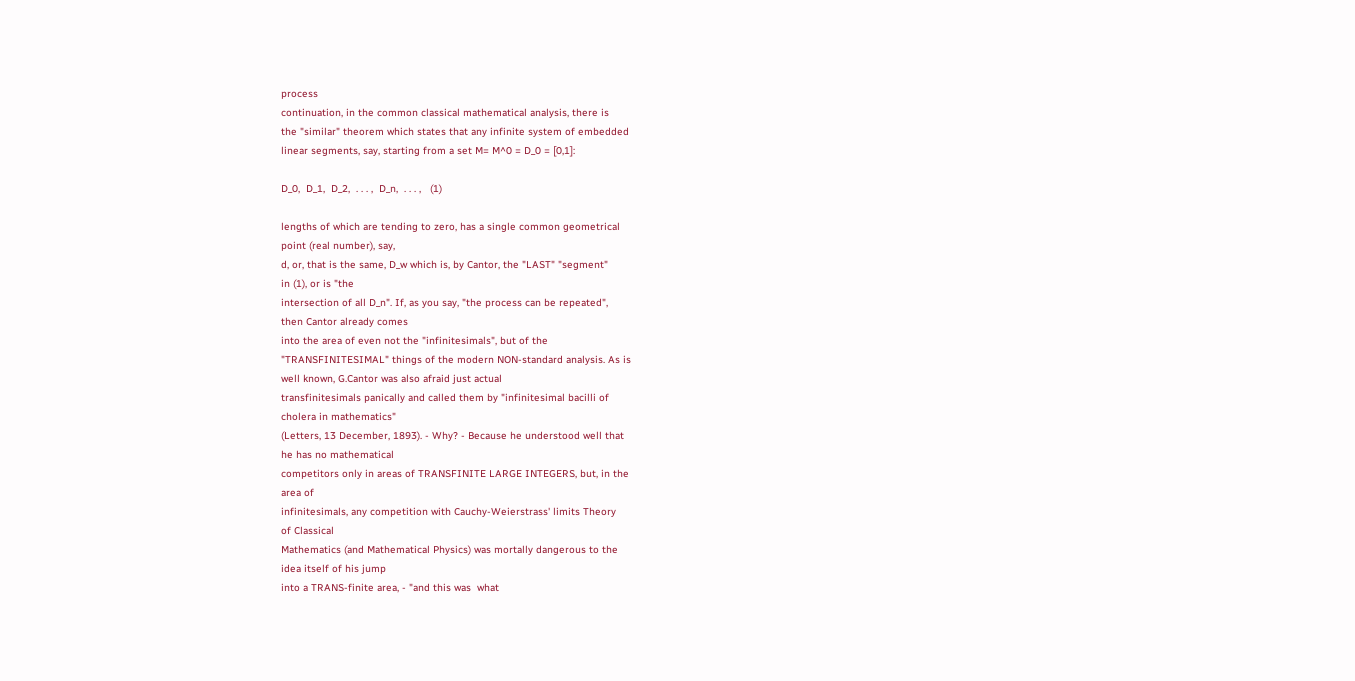process
continuation, in the common classical mathematical analysis, there is
the "similar" theorem which states that any infinite system of embedded
linear segments, say, starting from a set M= M^0 = D_0 = [0,1]:

D_0,  D_1,  D_2,  . . . ,  D_n,  . . . ,   (1)

lengths of which are tending to zero, has a single common geometrical
point (real number), say,
d, or, that is the same, D_w which is, by Cantor, the "LAST" "segment"
in (1), or is "the
intersection of all D_n". If, as you say, "the process can be repeated",
then Cantor already comes
into the area of even not the "infinitesimals", but of the
"TRANSFINITESIMAL" things of the modern NON-standard analysis. As is
well known, G.Cantor was also afraid just actual
transfinitesimals panically and called them by "infinitesimal bacilli of
cholera in mathematics"
(Letters, 13 December, 1893). - Why? - Because he understood well that
he has no mathematical
competitors only in areas of TRANSFINITE LARGE INTEGERS, but, in the
area of
infinitesimals, any competition with Cauchy-Weierstrass' limits Theory
of Classical
Mathematics (and Mathematical Physics) was mortally dangerous to the
idea itself of his jump
into a TRANS-finite area, - "and this was  what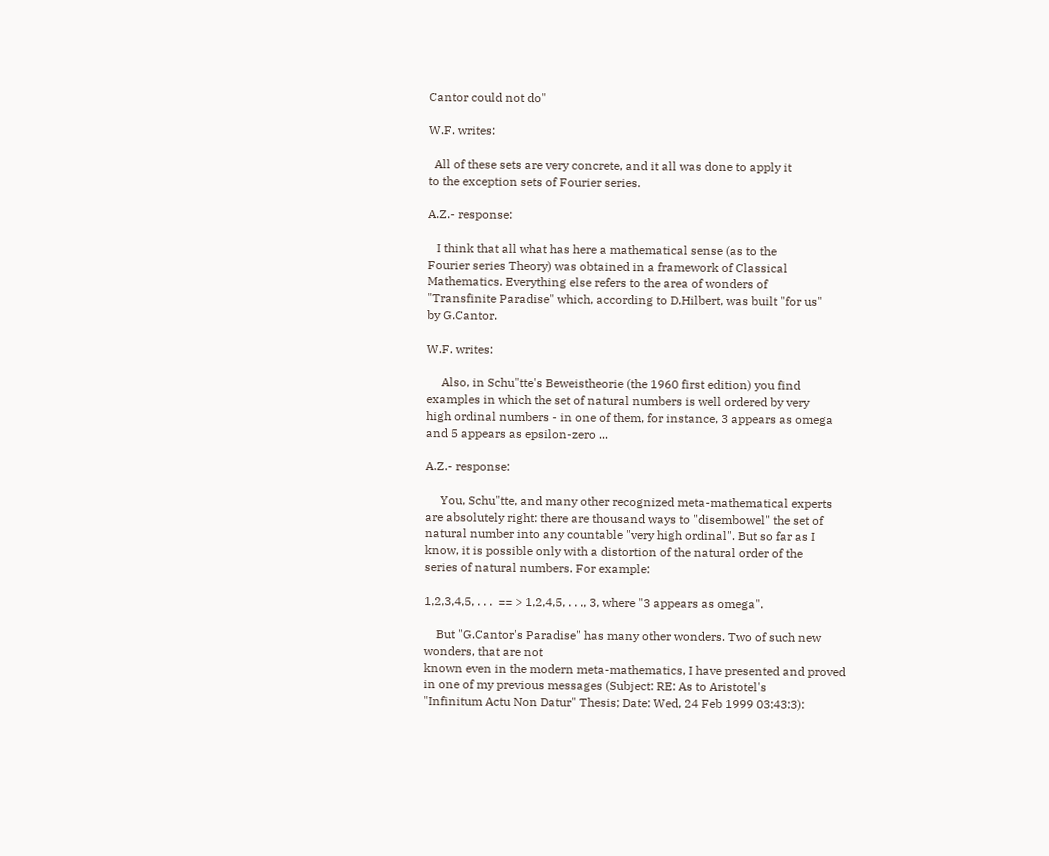Cantor could not do"

W.F. writes:

  All of these sets are very concrete, and it all was done to apply it
to the exception sets of Fourier series.

A.Z.- response:

   I think that all what has here a mathematical sense (as to the
Fourier series Theory) was obtained in a framework of Classical
Mathematics. Everything else refers to the area of wonders of
"Transfinite Paradise" which, according to D.Hilbert, was built "for us"
by G.Cantor.

W.F. writes:

     Also, in Schu"tte's Beweistheorie (the 1960 first edition) you find
examples in which the set of natural numbers is well ordered by very
high ordinal numbers - in one of them, for instance, 3 appears as omega
and 5 appears as epsilon-zero ...

A.Z.- response:

     You, Schu"tte, and many other recognized meta-mathematical experts
are absolutely right: there are thousand ways to "disembowel" the set of
natural number into any countable "very high ordinal". But so far as I
know, it is possible only with a distortion of the natural order of the
series of natural numbers. For example:

1,2,3,4,5, . . .  == > 1,2,4,5, . . ., 3, where "3 appears as omega".

    But "G.Cantor's Paradise" has many other wonders. Two of such new
wonders, that are not
known even in the modern meta-mathematics, I have presented and proved
in one of my previous messages (Subject: RE: As to Aristotel's
"Infinitum Actu Non Datur" Thesis; Date: Wed, 24 Feb 1999 03:43:3):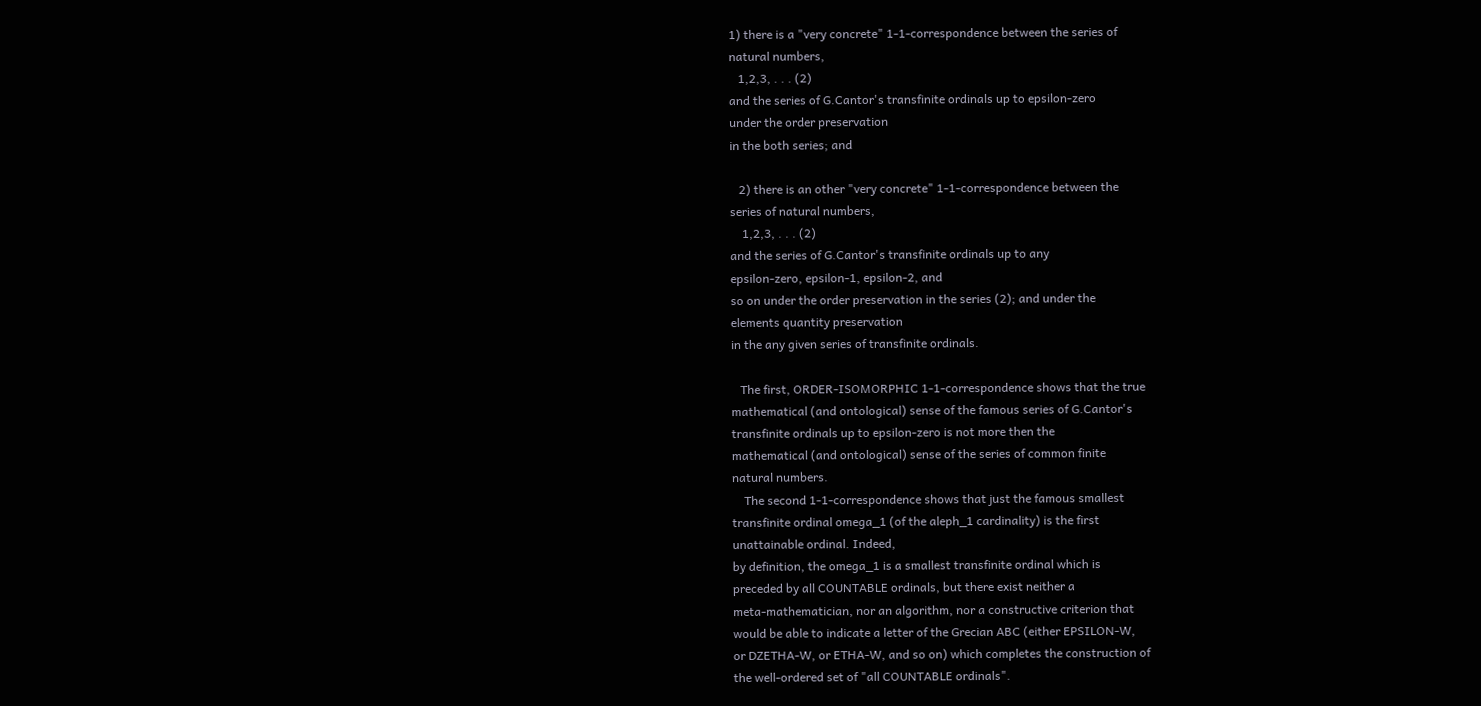1) there is a "very concrete" 1-1-correspondence between the series of
natural numbers,
   1,2,3, . . . (2)
and the series of G.Cantor's transfinite ordinals up to epsilon-zero
under the order preservation
in the both series; and

   2) there is an other "very concrete" 1-1-correspondence between the
series of natural numbers,
    1,2,3, . . . (2)
and the series of G.Cantor's transfinite ordinals up to any
epsilon-zero, epsilon-1, epsilon-2, and
so on under the order preservation in the series (2); and under the
elements quantity preservation
in the any given series of transfinite ordinals.

   The first, ORDER-ISOMORPHIC 1-1-correspondence shows that the true
mathematical (and ontological) sense of the famous series of G.Cantor's
transfinite ordinals up to epsilon-zero is not more then the
mathematical (and ontological) sense of the series of common finite
natural numbers.
    The second 1-1-correspondence shows that just the famous smallest
transfinite ordinal omega_1 (of the aleph_1 cardinality) is the first
unattainable ordinal. Indeed,
by definition, the omega_1 is a smallest transfinite ordinal which is
preceded by all COUNTABLE ordinals, but there exist neither a
meta-mathematician, nor an algorithm, nor a constructive criterion that
would be able to indicate a letter of the Grecian ABC (either EPSILON-W,
or DZETHA-W, or ETHA-W, and so on) which completes the construction of
the well-ordered set of "all COUNTABLE ordinals".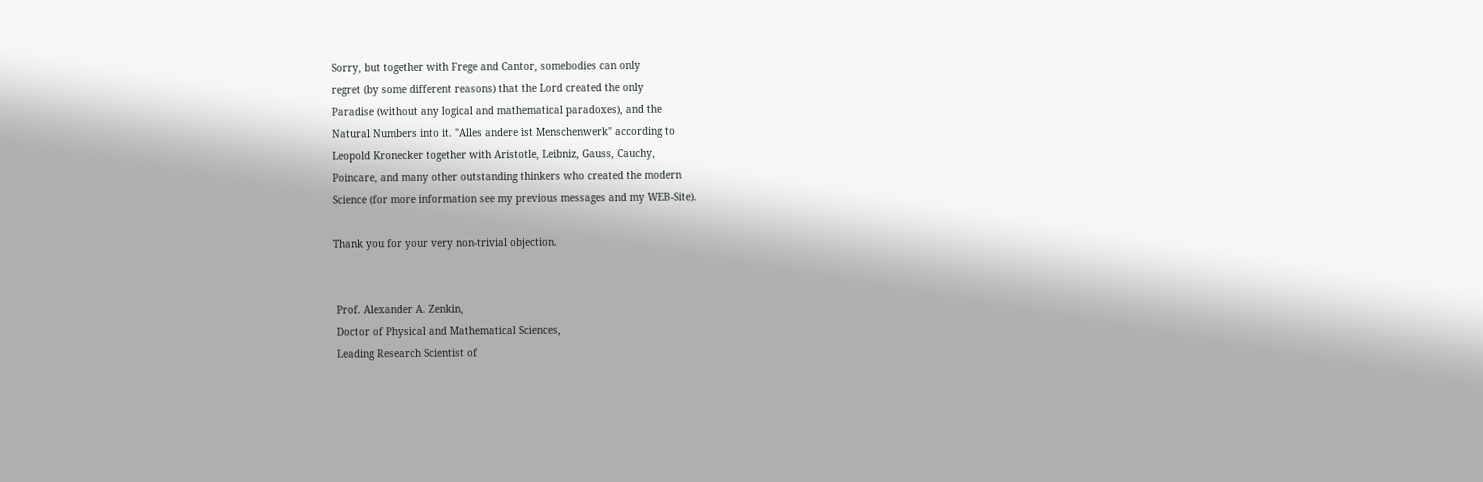Sorry, but together with Frege and Cantor, somebodies can only
regret (by some different reasons) that the Lord created the only
Paradise (without any logical and mathematical paradoxes), and the
Natural Numbers into it. "Alles andere ist Menschenwerk" according to
Leopold Kronecker together with Aristotle, Leibniz, Gauss, Cauchy,
Poincare, and many other outstanding thinkers who created the modern
Science (for more information see my previous messages and my WEB-Site).

Thank you for your very non-trivial objection.


 Prof. Alexander A. Zenkin,
 Doctor of Physical and Mathematical Sciences,
 Leading Research Scientist of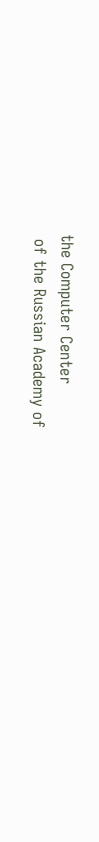the Computer Center
 of the Russian Academy of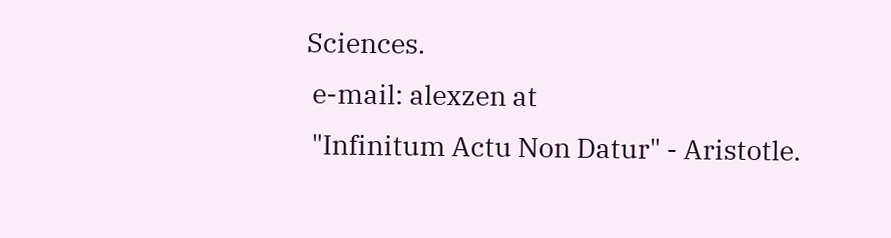Sciences.
 e-mail: alexzen at
 "Infinitum Actu Non Datur" - Aristotle.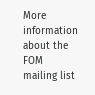More information about the FOM mailing list